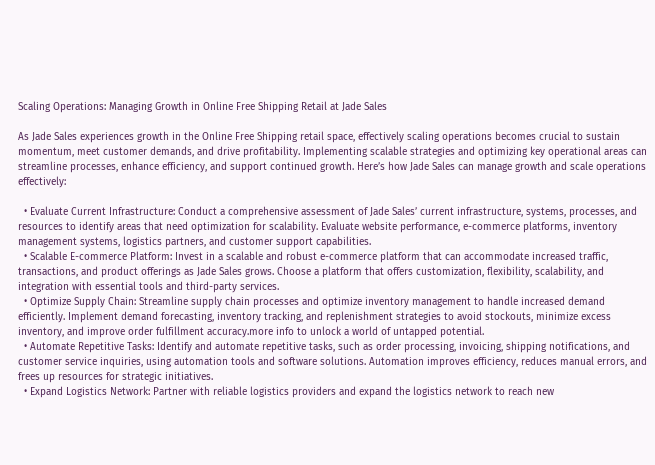Scaling Operations: Managing Growth in Online Free Shipping Retail at Jade Sales

As Jade Sales experiences growth in the Online Free Shipping retail space, effectively scaling operations becomes crucial to sustain momentum, meet customer demands, and drive profitability. Implementing scalable strategies and optimizing key operational areas can streamline processes, enhance efficiency, and support continued growth. Here’s how Jade Sales can manage growth and scale operations effectively:

  • Evaluate Current Infrastructure: Conduct a comprehensive assessment of Jade Sales’ current infrastructure, systems, processes, and resources to identify areas that need optimization for scalability. Evaluate website performance, e-commerce platforms, inventory management systems, logistics partners, and customer support capabilities.
  • Scalable E-commerce Platform: Invest in a scalable and robust e-commerce platform that can accommodate increased traffic, transactions, and product offerings as Jade Sales grows. Choose a platform that offers customization, flexibility, scalability, and integration with essential tools and third-party services.
  • Optimize Supply Chain: Streamline supply chain processes and optimize inventory management to handle increased demand efficiently. Implement demand forecasting, inventory tracking, and replenishment strategies to avoid stockouts, minimize excess inventory, and improve order fulfillment accuracy.more info to unlock a world of untapped potential.
  • Automate Repetitive Tasks: Identify and automate repetitive tasks, such as order processing, invoicing, shipping notifications, and customer service inquiries, using automation tools and software solutions. Automation improves efficiency, reduces manual errors, and frees up resources for strategic initiatives.
  • Expand Logistics Network: Partner with reliable logistics providers and expand the logistics network to reach new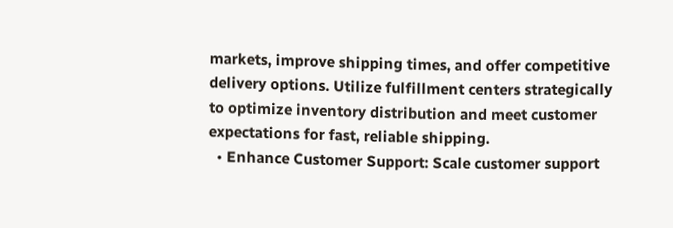markets, improve shipping times, and offer competitive delivery options. Utilize fulfillment centers strategically to optimize inventory distribution and meet customer expectations for fast, reliable shipping.
  • Enhance Customer Support: Scale customer support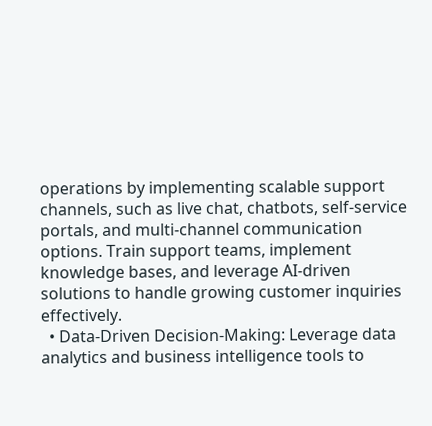operations by implementing scalable support channels, such as live chat, chatbots, self-service portals, and multi-channel communication options. Train support teams, implement knowledge bases, and leverage AI-driven solutions to handle growing customer inquiries effectively.
  • Data-Driven Decision-Making: Leverage data analytics and business intelligence tools to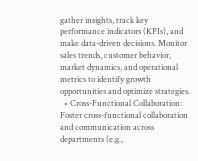gather insights, track key performance indicators (KPIs), and make data-driven decisions. Monitor sales trends, customer behavior, market dynamics, and operational metrics to identify growth opportunities and optimize strategies.
  • Cross-Functional Collaboration: Foster cross-functional collaboration and communication across departments (e.g.,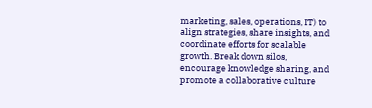marketing, sales, operations, IT) to align strategies, share insights, and coordinate efforts for scalable growth. Break down silos, encourage knowledge sharing, and promote a collaborative culture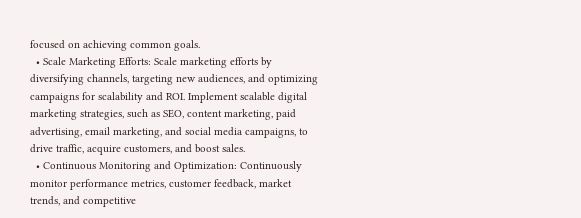focused on achieving common goals.
  • Scale Marketing Efforts: Scale marketing efforts by diversifying channels, targeting new audiences, and optimizing campaigns for scalability and ROI. Implement scalable digital marketing strategies, such as SEO, content marketing, paid advertising, email marketing, and social media campaigns, to drive traffic, acquire customers, and boost sales.
  • Continuous Monitoring and Optimization: Continuously monitor performance metrics, customer feedback, market trends, and competitive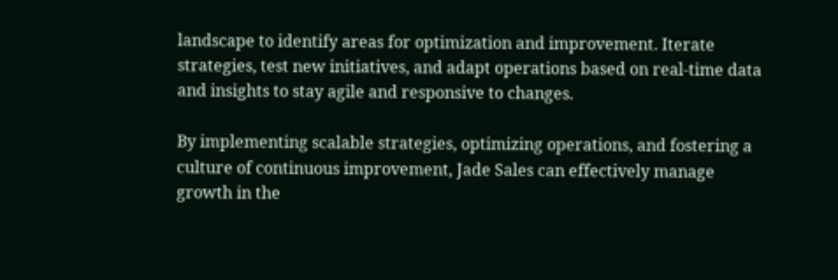landscape to identify areas for optimization and improvement. Iterate strategies, test new initiatives, and adapt operations based on real-time data and insights to stay agile and responsive to changes.

By implementing scalable strategies, optimizing operations, and fostering a culture of continuous improvement, Jade Sales can effectively manage growth in the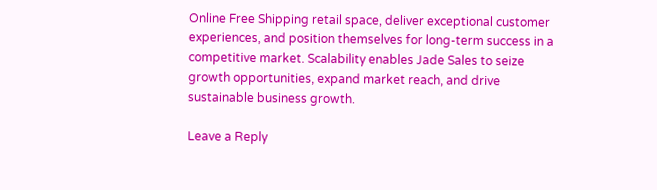Online Free Shipping retail space, deliver exceptional customer experiences, and position themselves for long-term success in a competitive market. Scalability enables Jade Sales to seize growth opportunities, expand market reach, and drive sustainable business growth.

Leave a Reply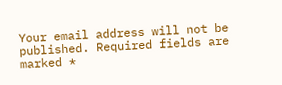Your email address will not be published. Required fields are marked *